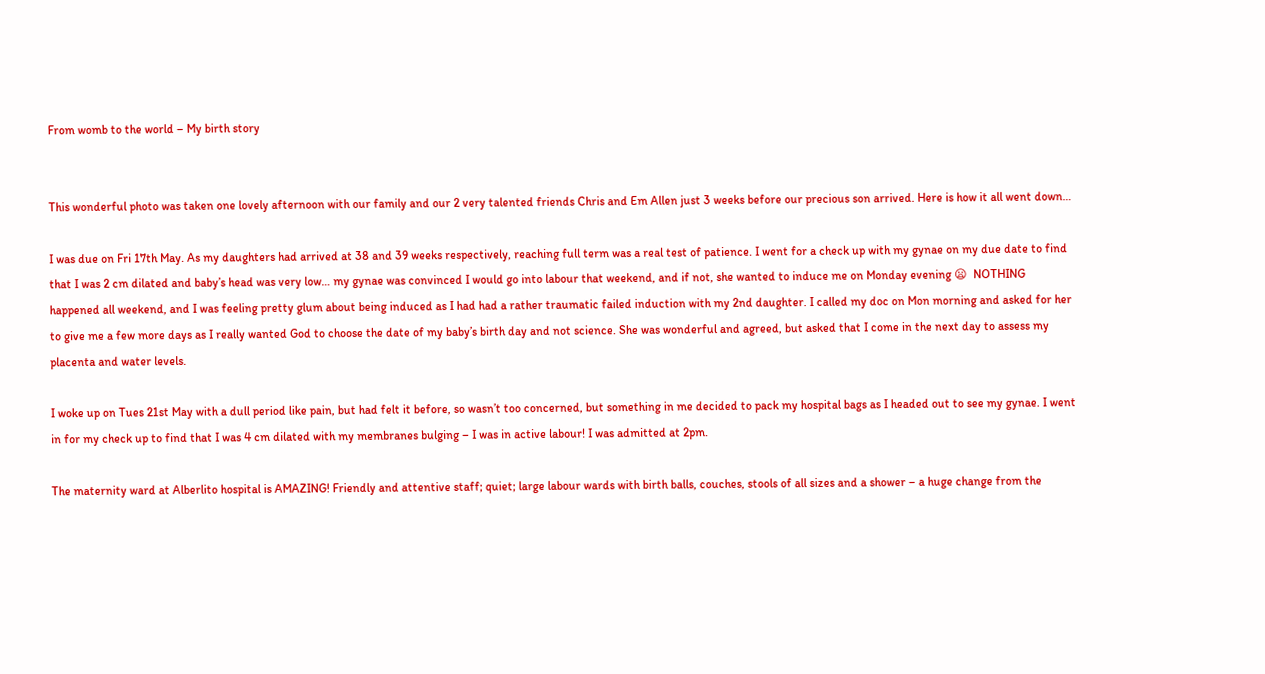From womb to the world – My birth story


This wonderful photo was taken one lovely afternoon with our family and our 2 very talented friends Chris and Em Allen just 3 weeks before our precious son arrived. Here is how it all went down…

I was due on Fri 17th May. As my daughters had arrived at 38 and 39 weeks respectively, reaching full term was a real test of patience. I went for a check up with my gynae on my due date to find that I was 2 cm dilated and baby’s head was very low… my gynae was convinced I would go into labour that weekend, and if not, she wanted to induce me on Monday evening 😦  NOTHING happened all weekend, and I was feeling pretty glum about being induced as I had had a rather traumatic failed induction with my 2nd daughter. I called my doc on Mon morning and asked for her to give me a few more days as I really wanted God to choose the date of my baby’s birth day and not science. She was wonderful and agreed, but asked that I come in the next day to assess my placenta and water levels.

I woke up on Tues 21st May with a dull period like pain, but had felt it before, so wasn’t too concerned, but something in me decided to pack my hospital bags as I headed out to see my gynae. I went in for my check up to find that I was 4 cm dilated with my membranes bulging – I was in active labour! I was admitted at 2pm.

The maternity ward at Alberlito hospital is AMAZING! Friendly and attentive staff; quiet; large labour wards with birth balls, couches, stools of all sizes and a shower – a huge change from the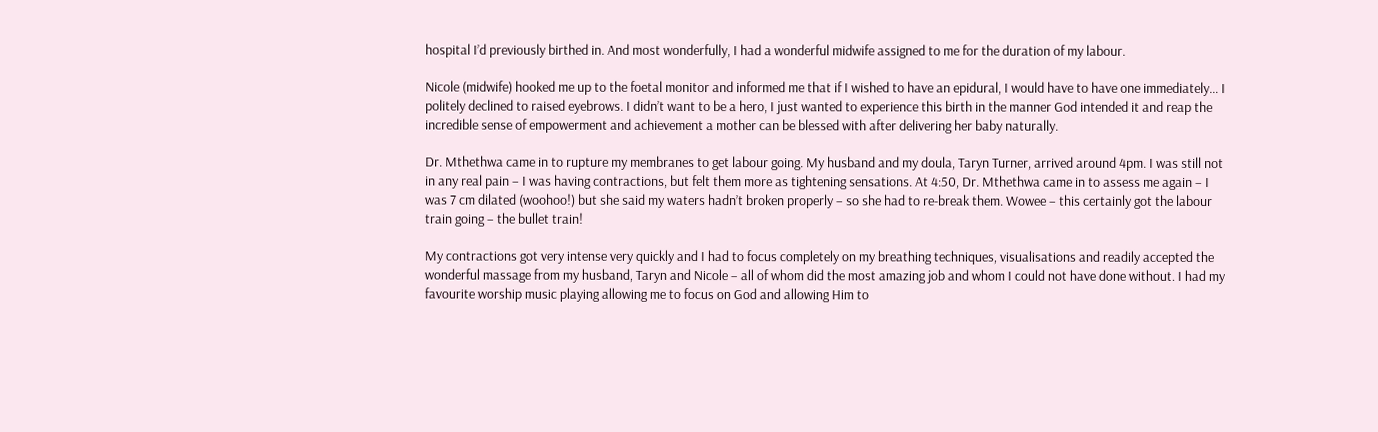hospital I’d previously birthed in. And most wonderfully, I had a wonderful midwife assigned to me for the duration of my labour.

Nicole (midwife) hooked me up to the foetal monitor and informed me that if I wished to have an epidural, I would have to have one immediately… I politely declined to raised eyebrows. I didn’t want to be a hero, I just wanted to experience this birth in the manner God intended it and reap the incredible sense of empowerment and achievement a mother can be blessed with after delivering her baby naturally.

Dr. Mthethwa came in to rupture my membranes to get labour going. My husband and my doula, Taryn Turner, arrived around 4pm. I was still not in any real pain – I was having contractions, but felt them more as tightening sensations. At 4:50, Dr. Mthethwa came in to assess me again – I was 7 cm dilated (woohoo!) but she said my waters hadn’t broken properly – so she had to re-break them. Wowee – this certainly got the labour train going – the bullet train!

My contractions got very intense very quickly and I had to focus completely on my breathing techniques, visualisations and readily accepted the wonderful massage from my husband, Taryn and Nicole – all of whom did the most amazing job and whom I could not have done without. I had my favourite worship music playing allowing me to focus on God and allowing Him to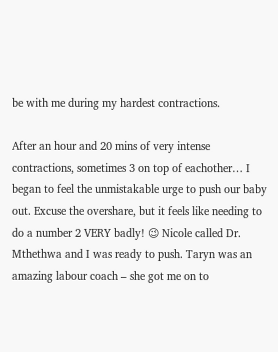be with me during my hardest contractions.

After an hour and 20 mins of very intense contractions, sometimes 3 on top of eachother… I began to feel the unmistakable urge to push our baby out. Excuse the overshare, but it feels like needing to do a number 2 VERY badly! 😉 Nicole called Dr. Mthethwa and I was ready to push. Taryn was an amazing labour coach – she got me on to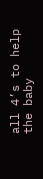all 4’s to help the baby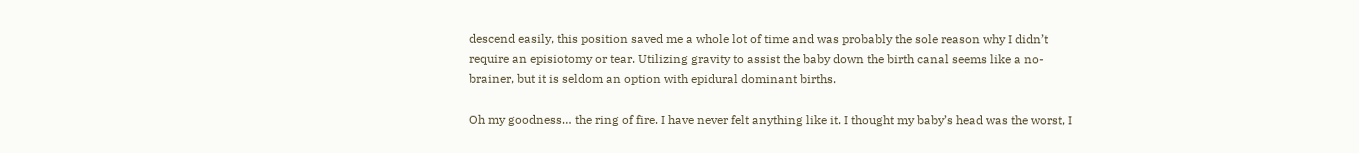descend easily, this position saved me a whole lot of time and was probably the sole reason why I didn’t require an episiotomy or tear. Utilizing gravity to assist the baby down the birth canal seems like a no-brainer, but it is seldom an option with epidural dominant births.

Oh my goodness… the ring of fire. I have never felt anything like it. I thought my baby’s head was the worst, I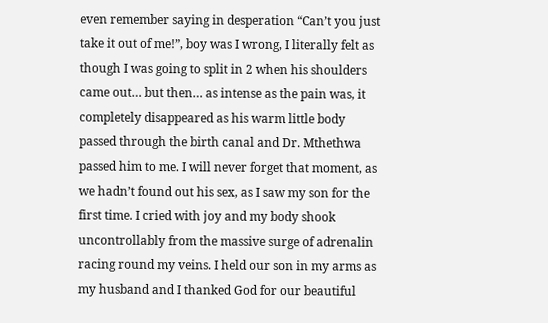even remember saying in desperation “Can’t you just take it out of me!”, boy was I wrong, I literally felt as though I was going to split in 2 when his shoulders came out… but then… as intense as the pain was, it completely disappeared as his warm little body passed through the birth canal and Dr. Mthethwa passed him to me. I will never forget that moment, as we hadn’t found out his sex, as I saw my son for the first time. I cried with joy and my body shook uncontrollably from the massive surge of adrenalin racing round my veins. I held our son in my arms as my husband and I thanked God for our beautiful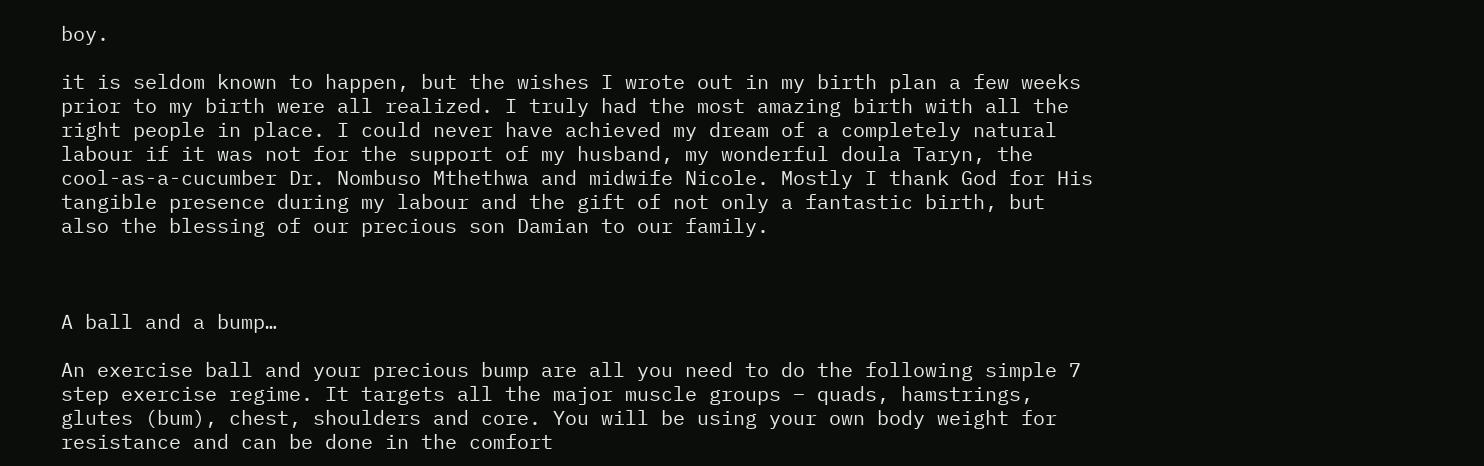boy.

it is seldom known to happen, but the wishes I wrote out in my birth plan a few weeks prior to my birth were all realized. I truly had the most amazing birth with all the right people in place. I could never have achieved my dream of a completely natural labour if it was not for the support of my husband, my wonderful doula Taryn, the cool-as-a-cucumber Dr. Nombuso Mthethwa and midwife Nicole. Mostly I thank God for His tangible presence during my labour and the gift of not only a fantastic birth, but also the blessing of our precious son Damian to our family.



A ball and a bump…

An exercise ball and your precious bump are all you need to do the following simple 7 step exercise regime. It targets all the major muscle groups – quads, hamstrings, glutes (bum), chest, shoulders and core. You will be using your own body weight for resistance and can be done in the comfort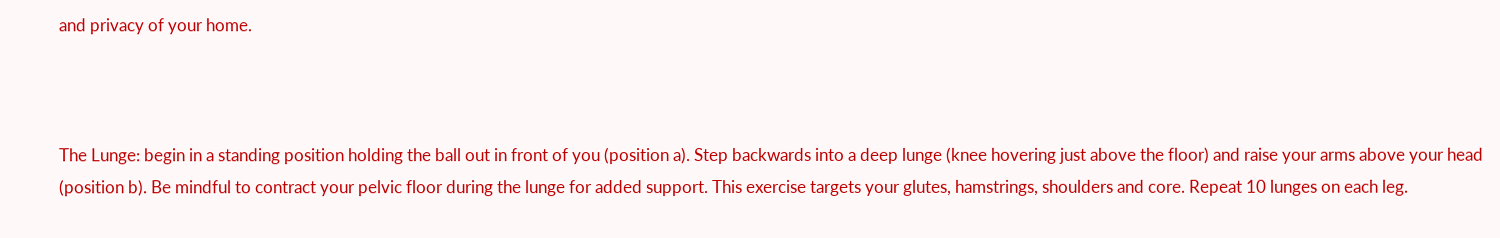and privacy of your home.



The Lunge: begin in a standing position holding the ball out in front of you (position a). Step backwards into a deep lunge (knee hovering just above the floor) and raise your arms above your head (position b). Be mindful to contract your pelvic floor during the lunge for added support. This exercise targets your glutes, hamstrings, shoulders and core. Repeat 10 lunges on each leg.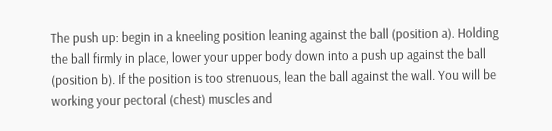The push up: begin in a kneeling position leaning against the ball (position a). Holding the ball firmly in place, lower your upper body down into a push up against the ball (position b). If the position is too strenuous, lean the ball against the wall. You will be working your pectoral (chest) muscles and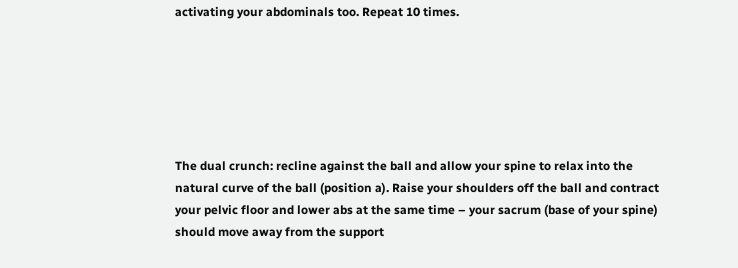activating your abdominals too. Repeat 10 times.






The dual crunch: recline against the ball and allow your spine to relax into the natural curve of the ball (position a). Raise your shoulders off the ball and contract your pelvic floor and lower abs at the same time – your sacrum (base of your spine) should move away from the support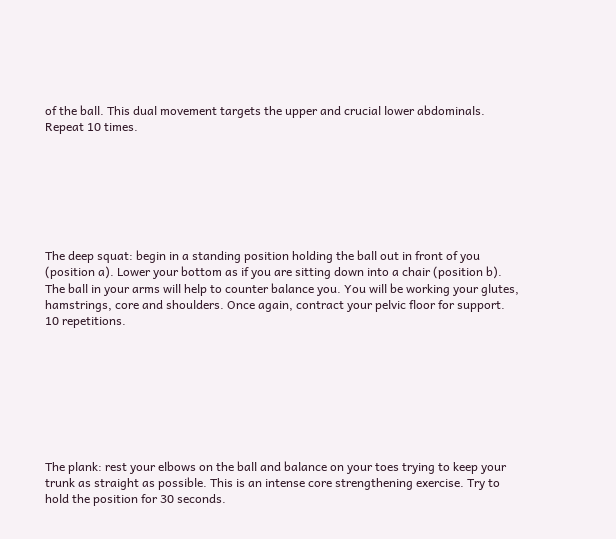of the ball. This dual movement targets the upper and crucial lower abdominals. Repeat 10 times.







The deep squat: begin in a standing position holding the ball out in front of you (position a). Lower your bottom as if you are sitting down into a chair (position b). The ball in your arms will help to counter balance you. You will be working your glutes, hamstrings, core and shoulders. Once again, contract your pelvic floor for support. 10 repetitions.








The plank: rest your elbows on the ball and balance on your toes trying to keep your trunk as straight as possible. This is an intense core strengthening exercise. Try to hold the position for 30 seconds.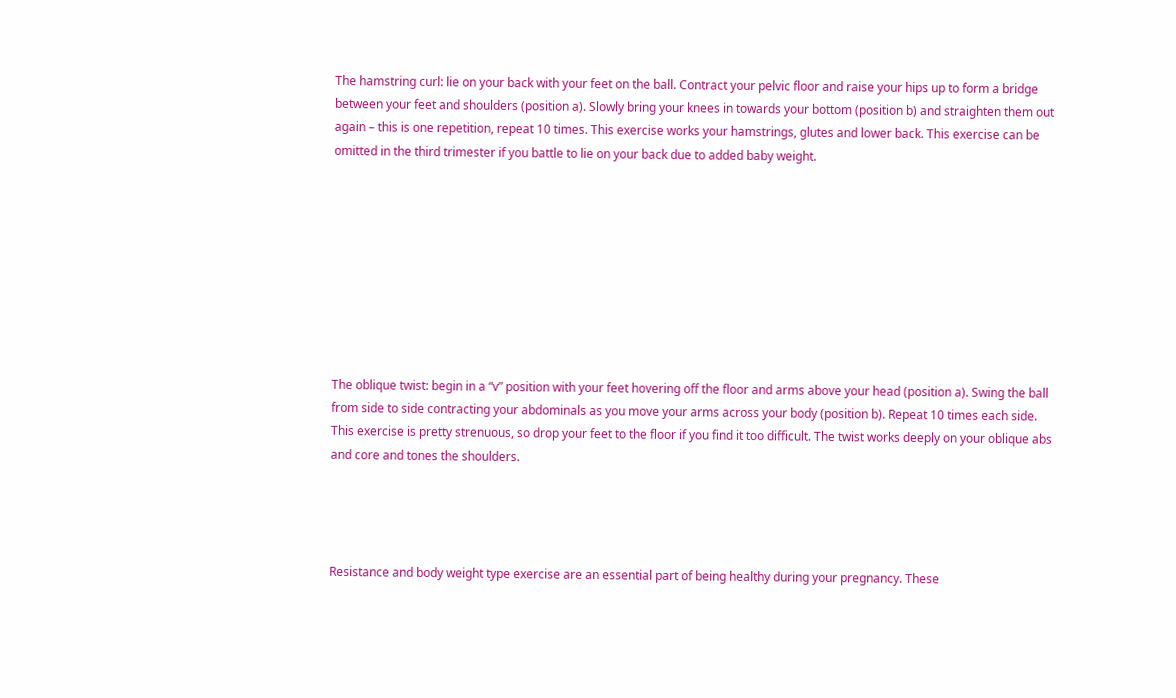The hamstring curl: lie on your back with your feet on the ball. Contract your pelvic floor and raise your hips up to form a bridge between your feet and shoulders (position a). Slowly bring your knees in towards your bottom (position b) and straighten them out again – this is one repetition, repeat 10 times. This exercise works your hamstrings, glutes and lower back. This exercise can be omitted in the third trimester if you battle to lie on your back due to added baby weight.









The oblique twist: begin in a “v” position with your feet hovering off the floor and arms above your head (position a). Swing the ball from side to side contracting your abdominals as you move your arms across your body (position b). Repeat 10 times each side. This exercise is pretty strenuous, so drop your feet to the floor if you find it too difficult. The twist works deeply on your oblique abs and core and tones the shoulders.




Resistance and body weight type exercise are an essential part of being healthy during your pregnancy. These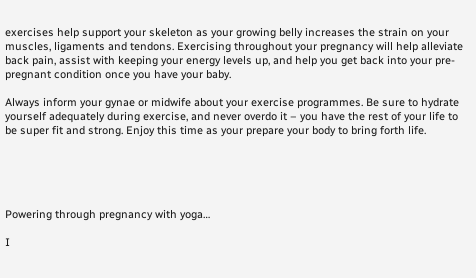exercises help support your skeleton as your growing belly increases the strain on your muscles, ligaments and tendons. Exercising throughout your pregnancy will help alleviate back pain, assist with keeping your energy levels up, and help you get back into your pre-pregnant condition once you have your baby.

Always inform your gynae or midwife about your exercise programmes. Be sure to hydrate yourself adequately during exercise, and never overdo it – you have the rest of your life to be super fit and strong. Enjoy this time as your prepare your body to bring forth life.





Powering through pregnancy with yoga…

I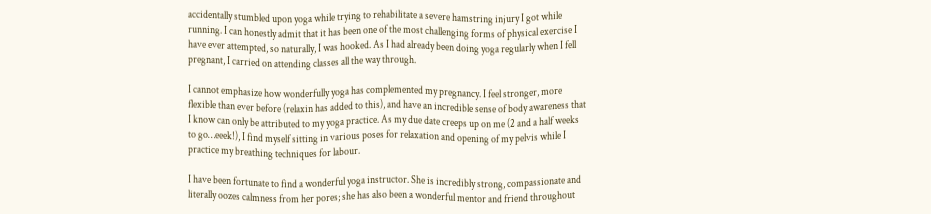accidentally stumbled upon yoga while trying to rehabilitate a severe hamstring injury I got while running. I can honestly admit that it has been one of the most challenging forms of physical exercise I have ever attempted, so naturally, I was hooked. As I had already been doing yoga regularly when I fell pregnant, I carried on attending classes all the way through.

I cannot emphasize how wonderfully yoga has complemented my pregnancy. I feel stronger, more flexible than ever before (relaxin has added to this), and have an incredible sense of body awareness that I know can only be attributed to my yoga practice. As my due date creeps up on me (2 and a half weeks to go…eeek!), I find myself sitting in various poses for relaxation and opening of my pelvis while I practice my breathing techniques for labour.

I have been fortunate to find a wonderful yoga instructor. She is incredibly strong, compassionate and literally oozes calmness from her pores; she has also been a wonderful mentor and friend throughout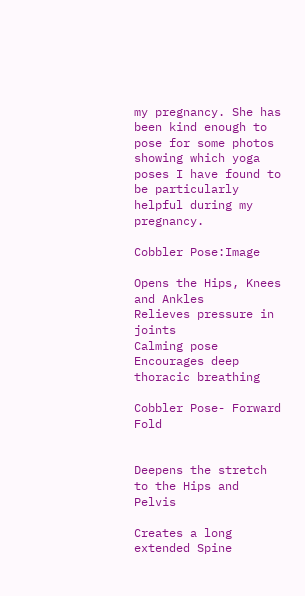my pregnancy. She has been kind enough to pose for some photos showing which yoga poses I have found to be particularly helpful during my pregnancy.

Cobbler Pose:Image

Opens the Hips, Knees and Ankles
Relieves pressure in joints
Calming pose
Encourages deep thoracic breathing

Cobbler Pose- Forward Fold


Deepens the stretch to the Hips and Pelvis

Creates a long extended Spine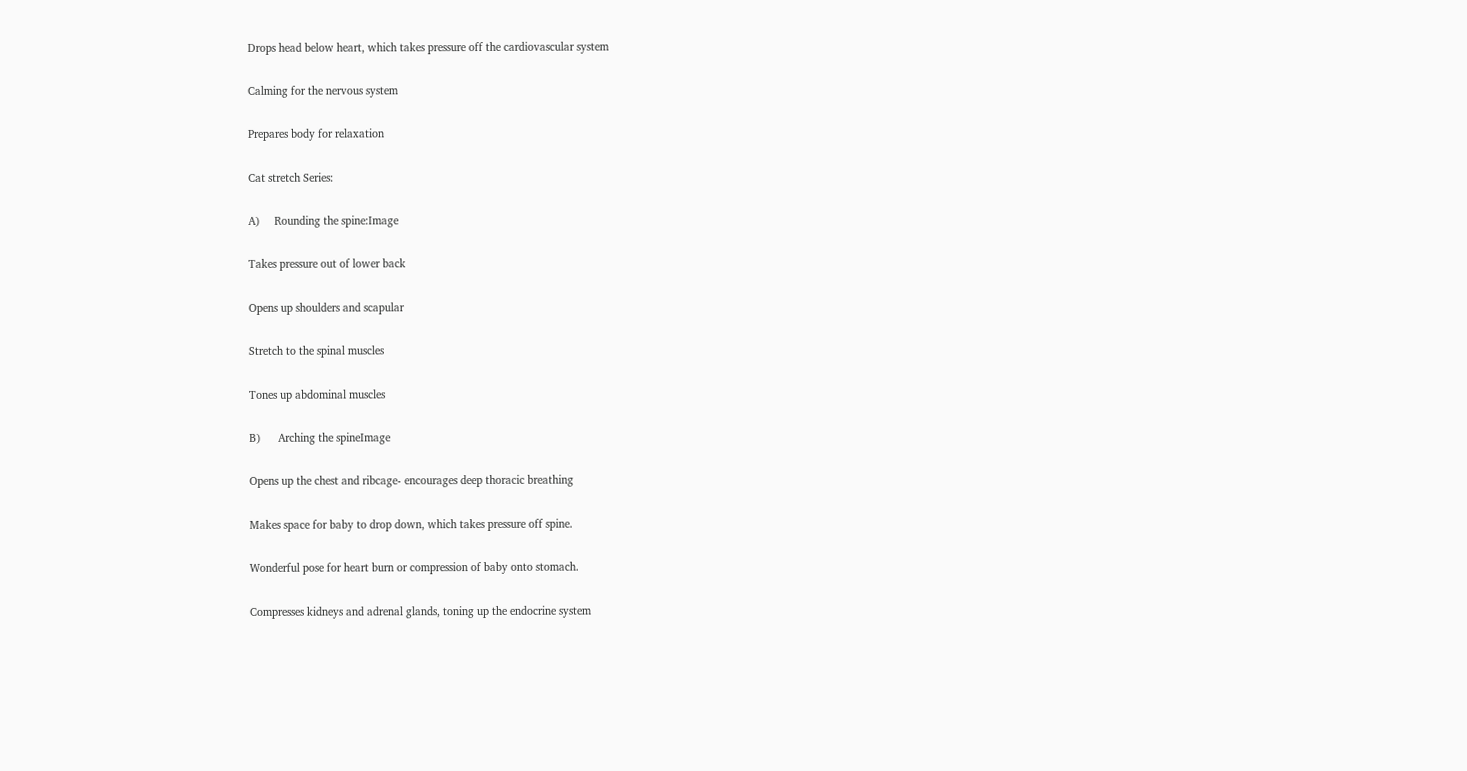Drops head below heart, which takes pressure off the cardiovascular system

Calming for the nervous system

Prepares body for relaxation

Cat stretch Series:

A)     Rounding the spine:Image

Takes pressure out of lower back

Opens up shoulders and scapular

Stretch to the spinal muscles

Tones up abdominal muscles

B)      Arching the spineImage

Opens up the chest and ribcage- encourages deep thoracic breathing

Makes space for baby to drop down, which takes pressure off spine.

Wonderful pose for heart burn or compression of baby onto stomach.

Compresses kidneys and adrenal glands, toning up the endocrine system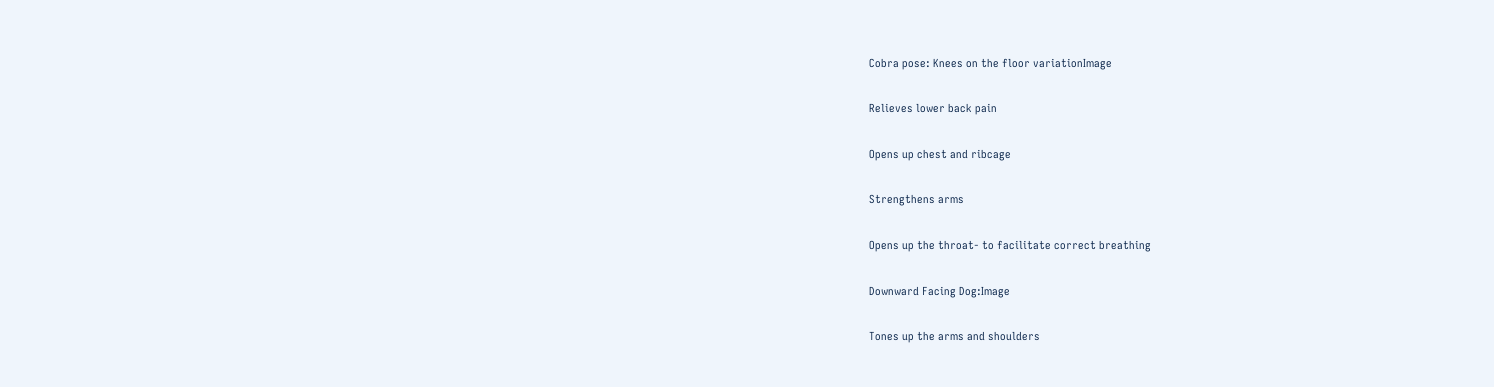Cobra pose: Knees on the floor variationImage

Relieves lower back pain

Opens up chest and ribcage

Strengthens arms

Opens up the throat- to facilitate correct breathing

Downward Facing Dog:Image

Tones up the arms and shoulders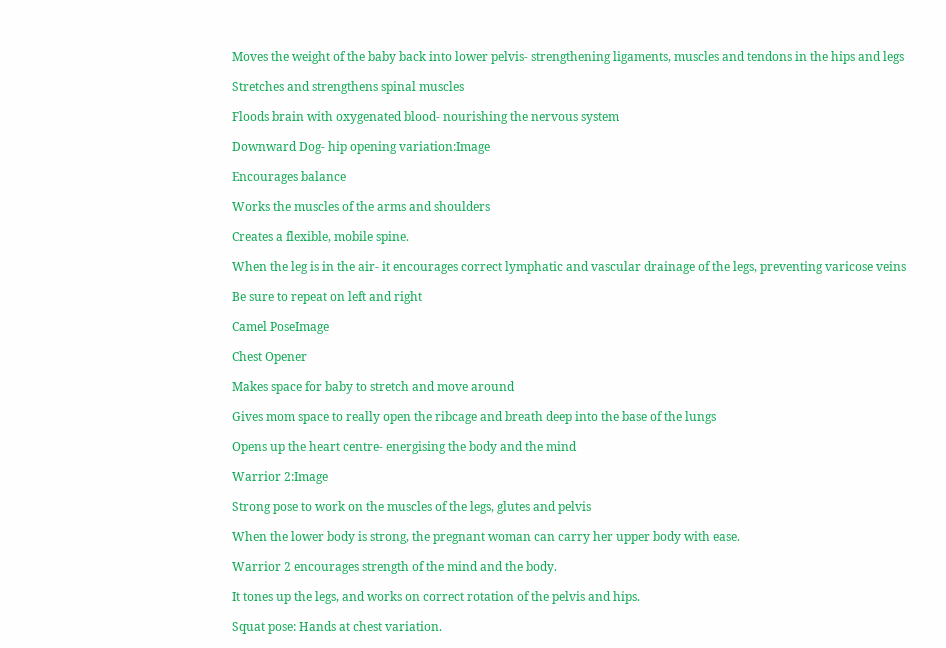Moves the weight of the baby back into lower pelvis- strengthening ligaments, muscles and tendons in the hips and legs

Stretches and strengthens spinal muscles

Floods brain with oxygenated blood- nourishing the nervous system

Downward Dog- hip opening variation:Image

Encourages balance

Works the muscles of the arms and shoulders

Creates a flexible, mobile spine.

When the leg is in the air- it encourages correct lymphatic and vascular drainage of the legs, preventing varicose veins

Be sure to repeat on left and right

Camel PoseImage

Chest Opener

Makes space for baby to stretch and move around

Gives mom space to really open the ribcage and breath deep into the base of the lungs

Opens up the heart centre- energising the body and the mind

Warrior 2:Image

Strong pose to work on the muscles of the legs, glutes and pelvis

When the lower body is strong, the pregnant woman can carry her upper body with ease.

Warrior 2 encourages strength of the mind and the body.

It tones up the legs, and works on correct rotation of the pelvis and hips.

Squat pose: Hands at chest variation.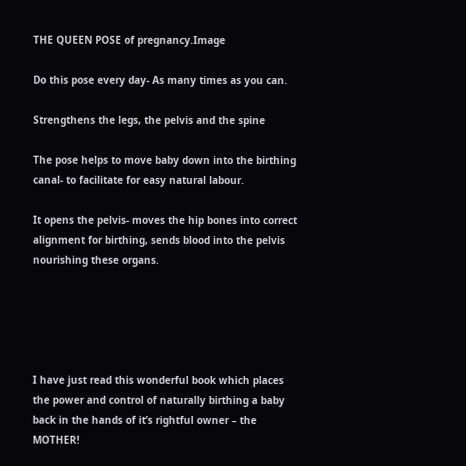THE QUEEN POSE of pregnancy.Image

Do this pose every day- As many times as you can.

Strengthens the legs, the pelvis and the spine

The pose helps to move baby down into the birthing canal- to facilitate for easy natural labour.

It opens the pelvis- moves the hip bones into correct alignment for birthing, sends blood into the pelvis nourishing these organs.





I have just read this wonderful book which places the power and control of naturally birthing a baby back in the hands of it’s rightful owner – the MOTHER!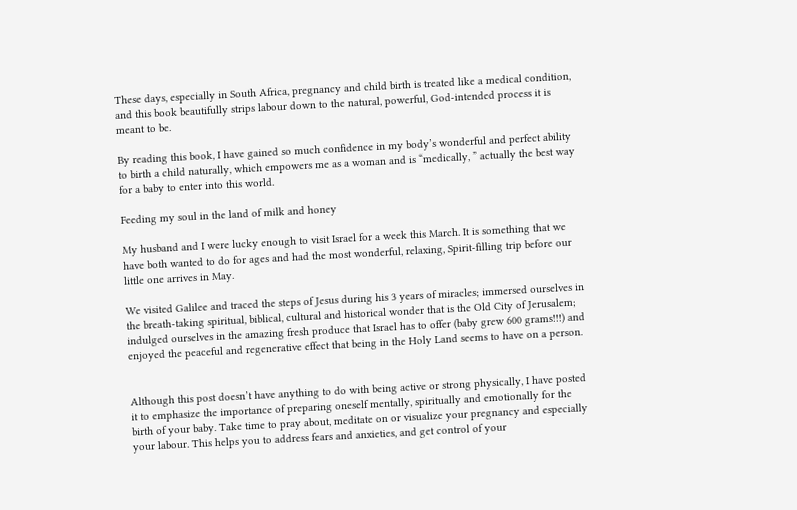These days, especially in South Africa, pregnancy and child birth is treated like a medical condition, and this book beautifully strips labour down to the natural, powerful, God-intended process it is meant to be.

By reading this book, I have gained so much confidence in my body’s wonderful and perfect ability to birth a child naturally, which empowers me as a woman and is “medically, ” actually the best way for a baby to enter into this world.

Feeding my soul in the land of milk and honey

My husband and I were lucky enough to visit Israel for a week this March. It is something that we have both wanted to do for ages and had the most wonderful, relaxing, Spirit-filling trip before our little one arrives in May.

We visited Galilee and traced the steps of Jesus during his 3 years of miracles; immersed ourselves in the breath-taking spiritual, biblical, cultural and historical wonder that is the Old City of Jerusalem; indulged ourselves in the amazing fresh produce that Israel has to offer (baby grew 600 grams!!!) and enjoyed the peaceful and regenerative effect that being in the Holy Land seems to have on a person.


Although this post doesn’t have anything to do with being active or strong physically, I have posted it to emphasize the importance of preparing oneself mentally, spiritually and emotionally for the birth of your baby. Take time to pray about, meditate on or visualize your pregnancy and especially your labour. This helps you to address fears and anxieties, and get control of your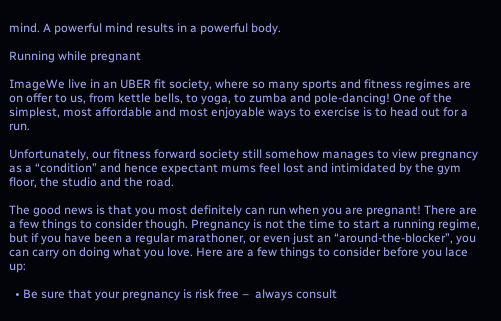mind. A powerful mind results in a powerful body.

Running while pregnant

ImageWe live in an UBER fit society, where so many sports and fitness regimes are on offer to us, from kettle bells, to yoga, to zumba and pole-dancing! One of the simplest, most affordable and most enjoyable ways to exercise is to head out for a run.

Unfortunately, our fitness forward society still somehow manages to view pregnancy as a “condition” and hence expectant mums feel lost and intimidated by the gym floor, the studio and the road.

The good news is that you most definitely can run when you are pregnant! There are a few things to consider though. Pregnancy is not the time to start a running regime, but if you have been a regular marathoner, or even just an “around-the-blocker”, you can carry on doing what you love. Here are a few things to consider before you lace up:

  • Be sure that your pregnancy is risk free –  always consult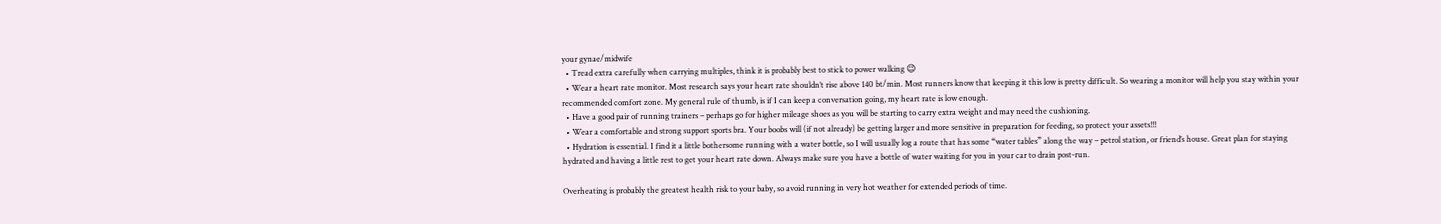your gynae/midwife
  • Tread extra carefully when carrying multiples, think it is probably best to stick to power walking 😉
  • Wear a heart rate monitor. Most research says your heart rate shouldn’t rise above 140 bt/min. Most runners know that keeping it this low is pretty difficult. So wearing a monitor will help you stay within your recommended comfort zone. My general rule of thumb, is if I can keep a conversation going, my heart rate is low enough.
  • Have a good pair of running trainers – perhaps go for higher mileage shoes as you will be starting to carry extra weight and may need the cushioning.
  • Wear a comfortable and strong support sports bra. Your boobs will (if not already) be getting larger and more sensitive in preparation for feeding, so protect your assets!!!
  • Hydration is essential. I find it a little bothersome running with a water bottle, so I will usually log a route that has some “water tables” along the way – petrol station, or friend’s house. Great plan for staying hydrated and having a little rest to get your heart rate down. Always make sure you have a bottle of water waiting for you in your car to drain post-run.

Overheating is probably the greatest health risk to your baby, so avoid running in very hot weather for extended periods of time.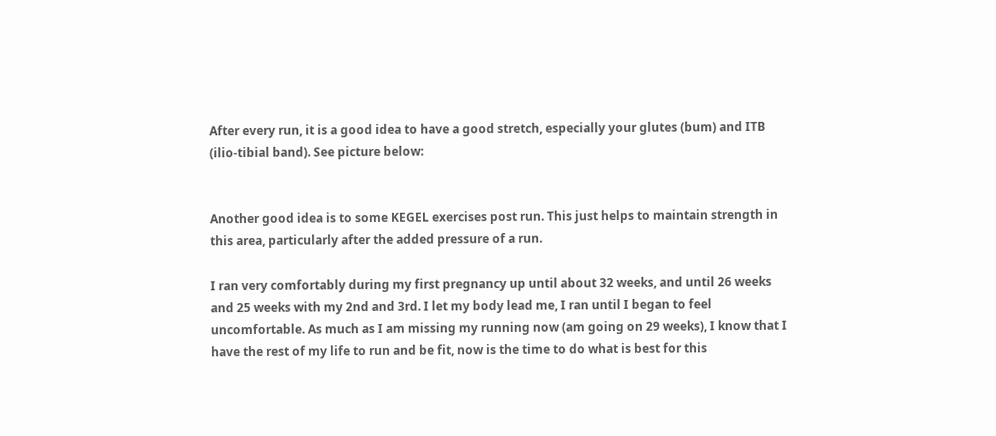After every run, it is a good idea to have a good stretch, especially your glutes (bum) and ITB (ilio-tibial band). See picture below:


Another good idea is to some KEGEL exercises post run. This just helps to maintain strength in this area, particularly after the added pressure of a run.

I ran very comfortably during my first pregnancy up until about 32 weeks, and until 26 weeks and 25 weeks with my 2nd and 3rd. I let my body lead me, I ran until I began to feel uncomfortable. As much as I am missing my running now (am going on 29 weeks), I know that I have the rest of my life to run and be fit, now is the time to do what is best for this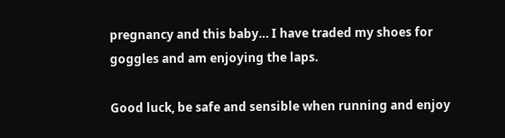pregnancy and this baby… I have traded my shoes for goggles and am enjoying the laps.

Good luck, be safe and sensible when running and enjoy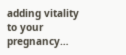adding vitality to your pregnancy…